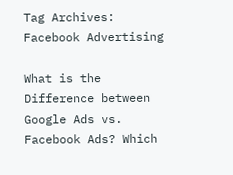Tag Archives: Facebook Advertising

What is the Difference between Google Ads vs. Facebook Ads? Which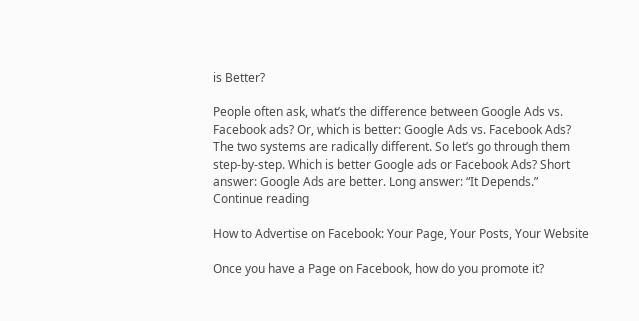is Better?

People often ask, what’s the difference between Google Ads vs. Facebook ads? Or, which is better: Google Ads vs. Facebook Ads? The two systems are radically different. So let’s go through them step-by-step. Which is better Google ads or Facebook Ads? Short answer: Google Ads are better. Long answer: “It Depends.” Continue reading

How to Advertise on Facebook: Your Page, Your Posts, Your Website

Once you have a Page on Facebook, how do you promote it?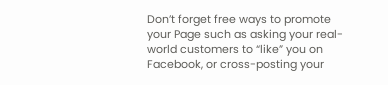Don’t forget free ways to promote your Page such as asking your real-world customers to “like” you on Facebook, or cross-posting your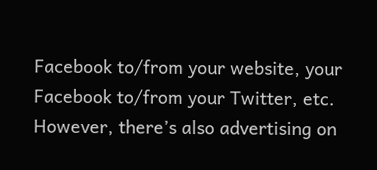Facebook to/from your website, your Facebook to/from your Twitter, etc. However, there’s also advertising on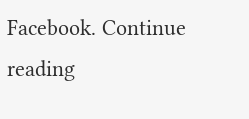Facebook. Continue reading